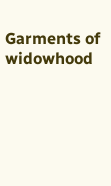Garments of widowhood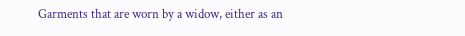Garments that are worn by a widow, either as an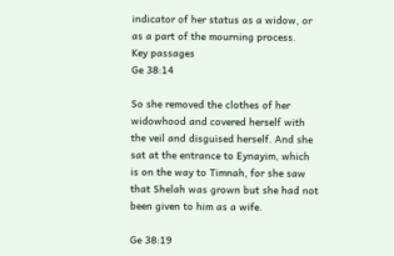indicator of her status as a widow, or as a part of the mourning process.
Key passages
Ge 38:14

So she removed the clothes of her widowhood and covered herself with the veil and disguised herself. And she sat at the entrance to Eynayim, which is on the way to Timnah, for she saw that Shelah was grown but she had not been given to him as a wife.

Ge 38:19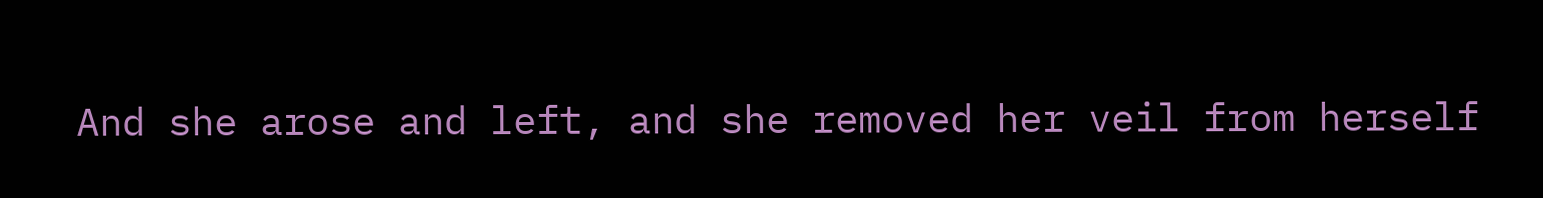And she arose and left, and she removed her veil from herself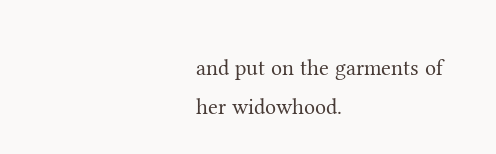and put on the garments of her widowhood.